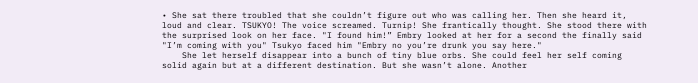• She sat there troubled that she couldn’t figure out who was calling her. Then she heard it, loud and clear. TSUKYO! The voice screamed. Turnip! She frantically thought. She stood there with the surprised look on her face. "I found him!” Embry looked at her for a second the finally said "I’m coming with you" Tsukyo faced him "Embry no you’re drunk you say here."
    She let herself disappear into a bunch of tiny blue orbs. She could feel her self coming solid again but at a different destination. But she wasn’t alone. Another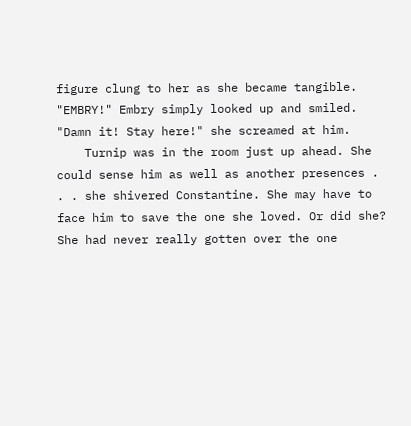figure clung to her as she became tangible. "EMBRY!" Embry simply looked up and smiled. "Damn it! Stay here!" she screamed at him.
    Turnip was in the room just up ahead. She could sense him as well as another presences . . . she shivered Constantine. She may have to face him to save the one she loved. Or did she? She had never really gotten over the one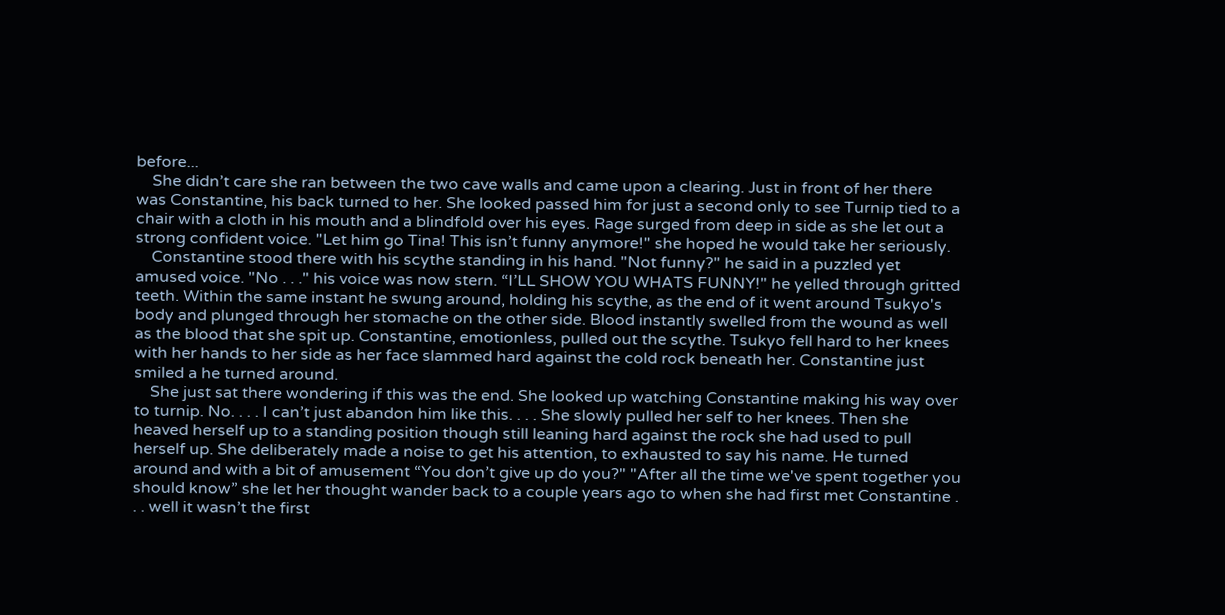before...
    She didn’t care she ran between the two cave walls and came upon a clearing. Just in front of her there was Constantine, his back turned to her. She looked passed him for just a second only to see Turnip tied to a chair with a cloth in his mouth and a blindfold over his eyes. Rage surged from deep in side as she let out a strong confident voice. "Let him go Tina! This isn’t funny anymore!" she hoped he would take her seriously.
    Constantine stood there with his scythe standing in his hand. "Not funny?" he said in a puzzled yet amused voice. "No . . ." his voice was now stern. “I’LL SHOW YOU WHATS FUNNY!" he yelled through gritted teeth. Within the same instant he swung around, holding his scythe, as the end of it went around Tsukyo's body and plunged through her stomache on the other side. Blood instantly swelled from the wound as well as the blood that she spit up. Constantine, emotionless, pulled out the scythe. Tsukyo fell hard to her knees with her hands to her side as her face slammed hard against the cold rock beneath her. Constantine just smiled a he turned around.
    She just sat there wondering if this was the end. She looked up watching Constantine making his way over to turnip. No. . . . I can’t just abandon him like this. . . . She slowly pulled her self to her knees. Then she heaved herself up to a standing position though still leaning hard against the rock she had used to pull herself up. She deliberately made a noise to get his attention, to exhausted to say his name. He turned around and with a bit of amusement “You don’t give up do you?" "After all the time we've spent together you should know” she let her thought wander back to a couple years ago to when she had first met Constantine . . . well it wasn’t the first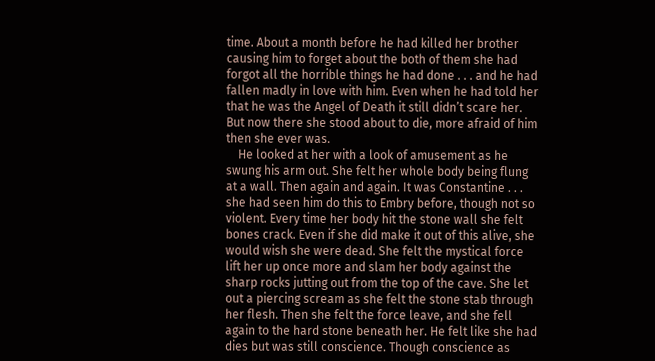time. About a month before he had killed her brother causing him to forget about the both of them she had forgot all the horrible things he had done . . . and he had fallen madly in love with him. Even when he had told her that he was the Angel of Death it still didn’t scare her. But now there she stood about to die, more afraid of him then she ever was.
    He looked at her with a look of amusement as he swung his arm out. She felt her whole body being flung at a wall. Then again and again. It was Constantine . . . she had seen him do this to Embry before, though not so violent. Every time her body hit the stone wall she felt bones crack. Even if she did make it out of this alive, she would wish she were dead. She felt the mystical force lift her up once more and slam her body against the sharp rocks jutting out from the top of the cave. She let out a piercing scream as she felt the stone stab through her flesh. Then she felt the force leave, and she fell again to the hard stone beneath her. He felt like she had dies but was still conscience. Though conscience as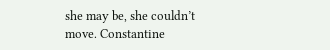she may be, she couldn’t move. Constantine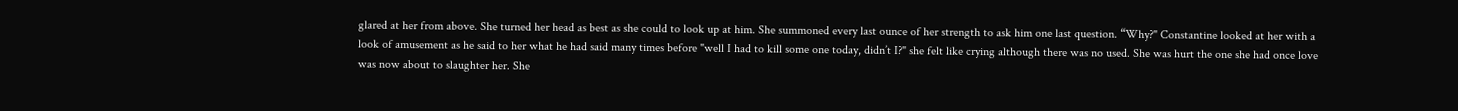glared at her from above. She turned her head as best as she could to look up at him. She summoned every last ounce of her strength to ask him one last question. “Why?" Constantine looked at her with a look of amusement as he said to her what he had said many times before "well I had to kill some one today, didn’t I?" she felt like crying although there was no used. She was hurt the one she had once love was now about to slaughter her. She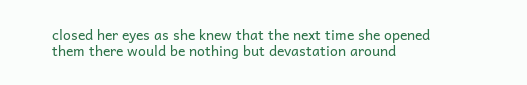closed her eyes as she knew that the next time she opened them there would be nothing but devastation around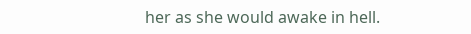her as she would awake in hell.